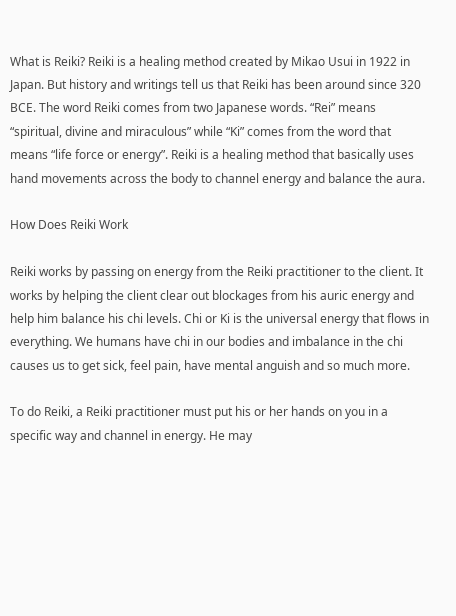What is Reiki? Reiki is a healing method created by Mikao Usui in 1922 in Japan. But history and writings tell us that Reiki has been around since 320 BCE. The word Reiki comes from two Japanese words. “Rei” means “spiritual, divine and miraculous” while “Ki” comes from the word that means “life force or energy”. Reiki is a healing method that basically uses hand movements across the body to channel energy and balance the aura.

How Does Reiki Work

Reiki works by passing on energy from the Reiki practitioner to the client. It works by helping the client clear out blockages from his auric energy and help him balance his chi levels. Chi or Ki is the universal energy that flows in everything. We humans have chi in our bodies and imbalance in the chi causes us to get sick, feel pain, have mental anguish and so much more.

To do Reiki, a Reiki practitioner must put his or her hands on you in a specific way and channel in energy. He may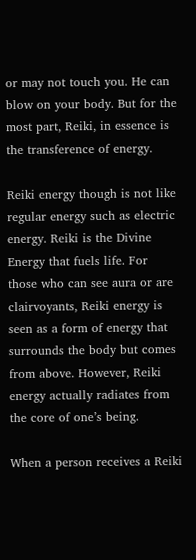or may not touch you. He can blow on your body. But for the most part, Reiki, in essence is the transference of energy.

Reiki energy though is not like regular energy such as electric energy. Reiki is the Divine Energy that fuels life. For those who can see aura or are clairvoyants, Reiki energy is seen as a form of energy that surrounds the body but comes from above. However, Reiki energy actually radiates from the core of one’s being.

When a person receives a Reiki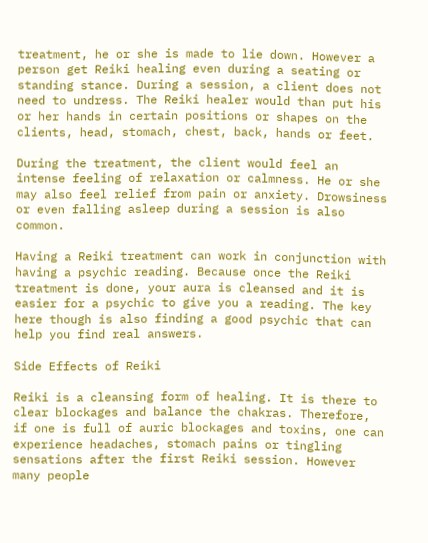treatment, he or she is made to lie down. However a person get Reiki healing even during a seating or standing stance. During a session, a client does not need to undress. The Reiki healer would than put his or her hands in certain positions or shapes on the clients, head, stomach, chest, back, hands or feet.

During the treatment, the client would feel an intense feeling of relaxation or calmness. He or she may also feel relief from pain or anxiety. Drowsiness or even falling asleep during a session is also common.

Having a Reiki treatment can work in conjunction with having a psychic reading. Because once the Reiki treatment is done, your aura is cleansed and it is easier for a psychic to give you a reading. The key here though is also finding a good psychic that can help you find real answers.

Side Effects of Reiki

Reiki is a cleansing form of healing. It is there to clear blockages and balance the chakras. Therefore, if one is full of auric blockages and toxins, one can experience headaches, stomach pains or tingling sensations after the first Reiki session. However many people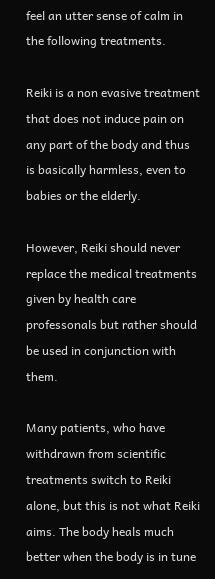feel an utter sense of calm in the following treatments.

Reiki is a non evasive treatment that does not induce pain on any part of the body and thus is basically harmless, even to babies or the elderly.

However, Reiki should never replace the medical treatments given by health care professonals but rather should be used in conjunction with them.

Many patients, who have withdrawn from scientific treatments switch to Reiki alone, but this is not what Reiki aims. The body heals much better when the body is in tune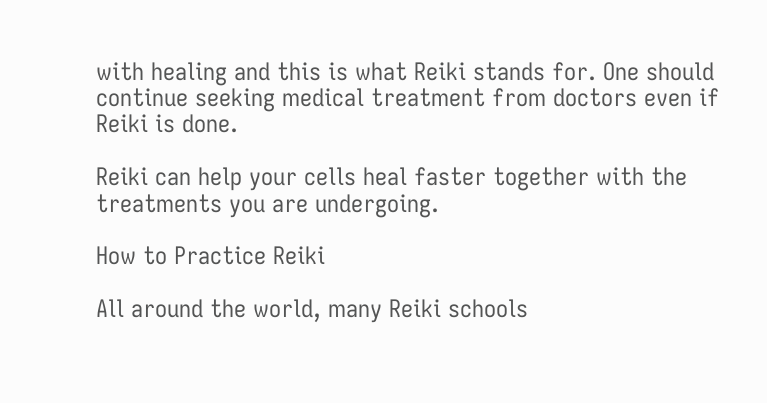with healing and this is what Reiki stands for. One should continue seeking medical treatment from doctors even if Reiki is done.

Reiki can help your cells heal faster together with the treatments you are undergoing.

How to Practice Reiki

All around the world, many Reiki schools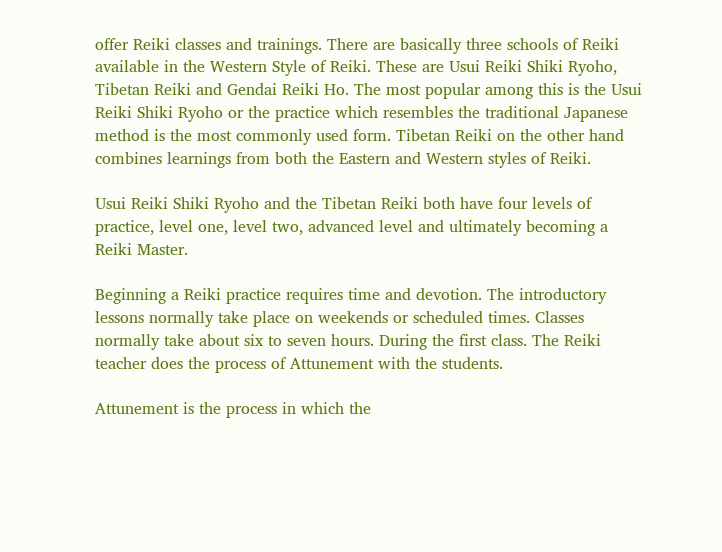offer Reiki classes and trainings. There are basically three schools of Reiki available in the Western Style of Reiki. These are Usui Reiki Shiki Ryoho, Tibetan Reiki and Gendai Reiki Ho. The most popular among this is the Usui Reiki Shiki Ryoho or the practice which resembles the traditional Japanese method is the most commonly used form. Tibetan Reiki on the other hand combines learnings from both the Eastern and Western styles of Reiki.

Usui Reiki Shiki Ryoho and the Tibetan Reiki both have four levels of practice, level one, level two, advanced level and ultimately becoming a Reiki Master.

Beginning a Reiki practice requires time and devotion. The introductory lessons normally take place on weekends or scheduled times. Classes normally take about six to seven hours. During the first class. The Reiki teacher does the process of Attunement with the students.

Attunement is the process in which the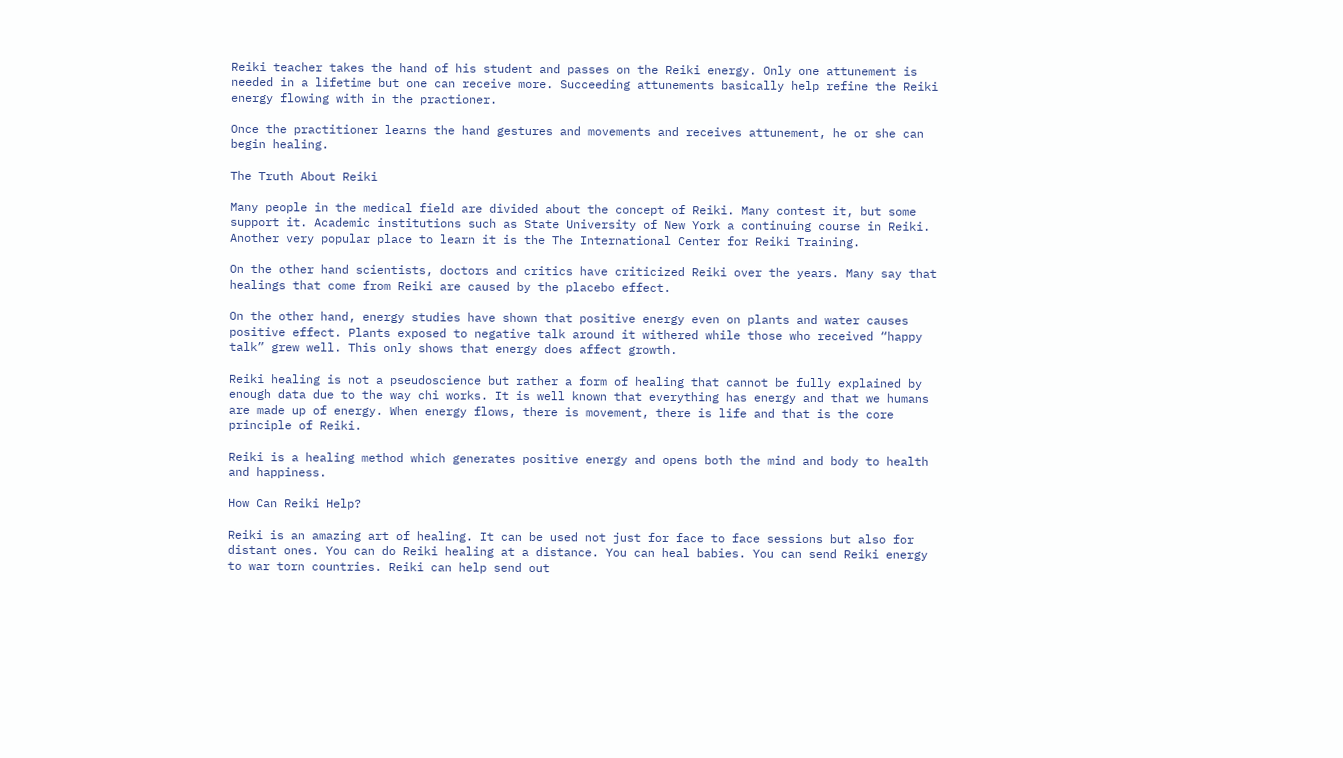Reiki teacher takes the hand of his student and passes on the Reiki energy. Only one attunement is needed in a lifetime but one can receive more. Succeeding attunements basically help refine the Reiki energy flowing with in the practioner.

Once the practitioner learns the hand gestures and movements and receives attunement, he or she can begin healing.

The Truth About Reiki

Many people in the medical field are divided about the concept of Reiki. Many contest it, but some support it. Academic institutions such as State University of New York a continuing course in Reiki. Another very popular place to learn it is the The International Center for Reiki Training.

On the other hand scientists, doctors and critics have criticized Reiki over the years. Many say that healings that come from Reiki are caused by the placebo effect.

On the other hand, energy studies have shown that positive energy even on plants and water causes positive effect. Plants exposed to negative talk around it withered while those who received “happy talk” grew well. This only shows that energy does affect growth.

Reiki healing is not a pseudoscience but rather a form of healing that cannot be fully explained by enough data due to the way chi works. It is well known that everything has energy and that we humans are made up of energy. When energy flows, there is movement, there is life and that is the core principle of Reiki.

Reiki is a healing method which generates positive energy and opens both the mind and body to health and happiness.

How Can Reiki Help?

Reiki is an amazing art of healing. It can be used not just for face to face sessions but also for distant ones. You can do Reiki healing at a distance. You can heal babies. You can send Reiki energy to war torn countries. Reiki can help send out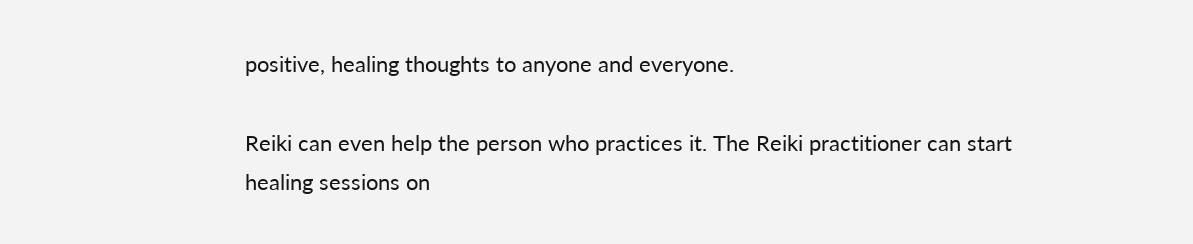positive, healing thoughts to anyone and everyone.

Reiki can even help the person who practices it. The Reiki practitioner can start healing sessions on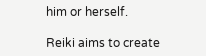him or herself.

Reiki aims to create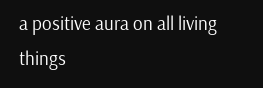a positive aura on all living things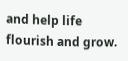and help life flourish and grow.